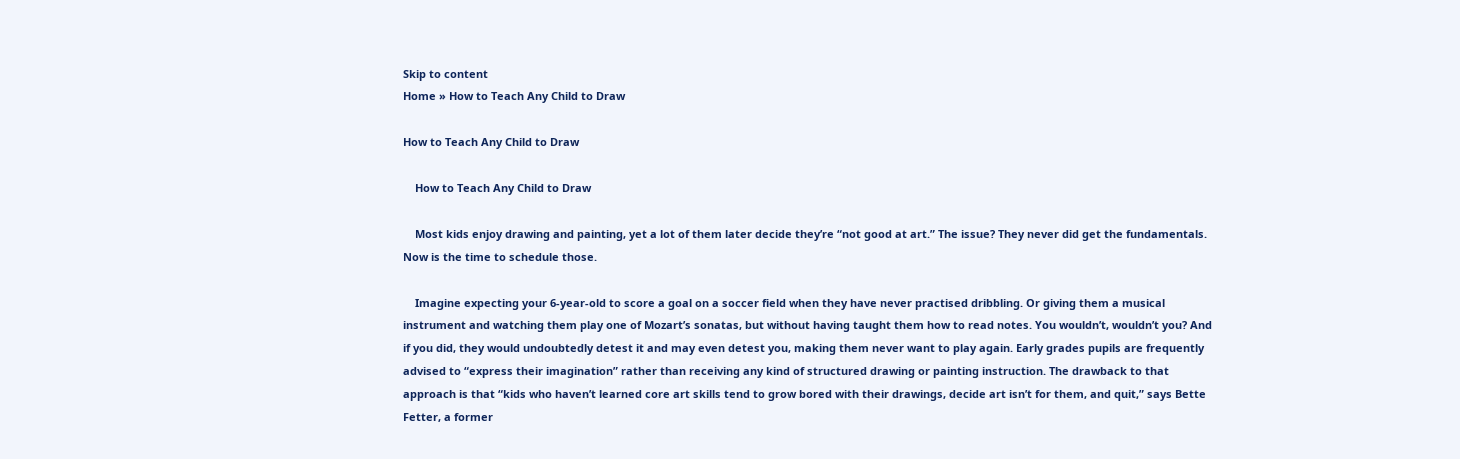Skip to content
Home » How to Teach Any Child to Draw

How to Teach Any Child to Draw

    How to Teach Any Child to Draw

    Most kids enjoy drawing and painting, yet a lot of them later decide they’re “not good at art.” The issue? They never did get the fundamentals. Now is the time to schedule those.

    Imagine expecting your 6-year-old to score a goal on a soccer field when they have never practised dribbling. Or giving them a musical instrument and watching them play one of Mozart’s sonatas, but without having taught them how to read notes. You wouldn’t, wouldn’t you? And if you did, they would undoubtedly detest it and may even detest you, making them never want to play again. Early grades pupils are frequently advised to “express their imagination” rather than receiving any kind of structured drawing or painting instruction. The drawback to that approach is that “kids who haven’t learned core art skills tend to grow bored with their drawings, decide art isn’t for them, and quit,” says Bette Fetter, a former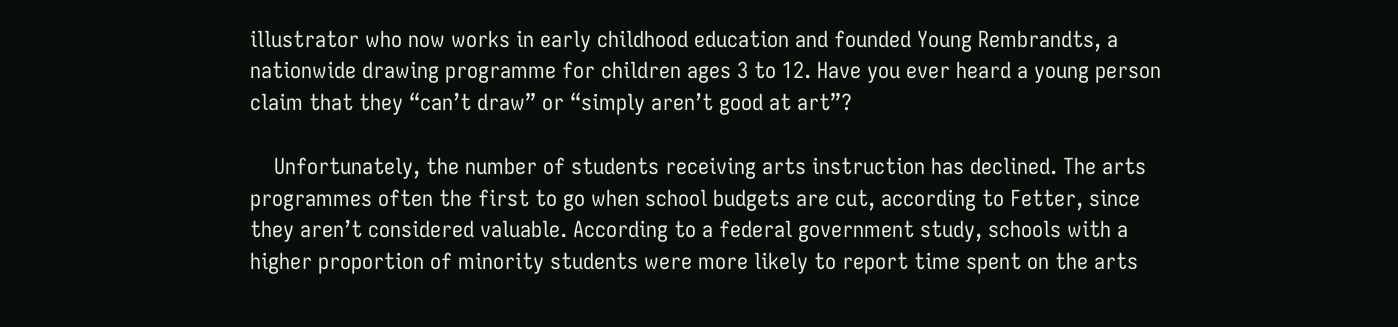illustrator who now works in early childhood education and founded Young Rembrandts, a nationwide drawing programme for children ages 3 to 12. Have you ever heard a young person claim that they “can’t draw” or “simply aren’t good at art”?

    Unfortunately, the number of students receiving arts instruction has declined. The arts programmes often the first to go when school budgets are cut, according to Fetter, since they aren’t considered valuable. According to a federal government study, schools with a higher proportion of minority students were more likely to report time spent on the arts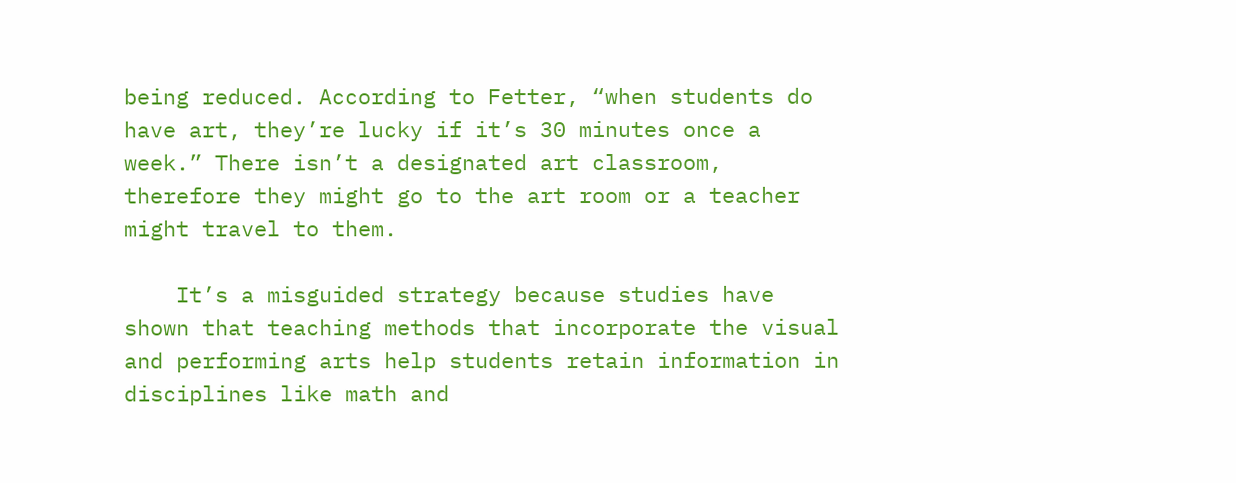being reduced. According to Fetter, “when students do have art, they’re lucky if it’s 30 minutes once a week.” There isn’t a designated art classroom, therefore they might go to the art room or a teacher might travel to them.

    It’s a misguided strategy because studies have shown that teaching methods that incorporate the visual and performing arts help students retain information in disciplines like math and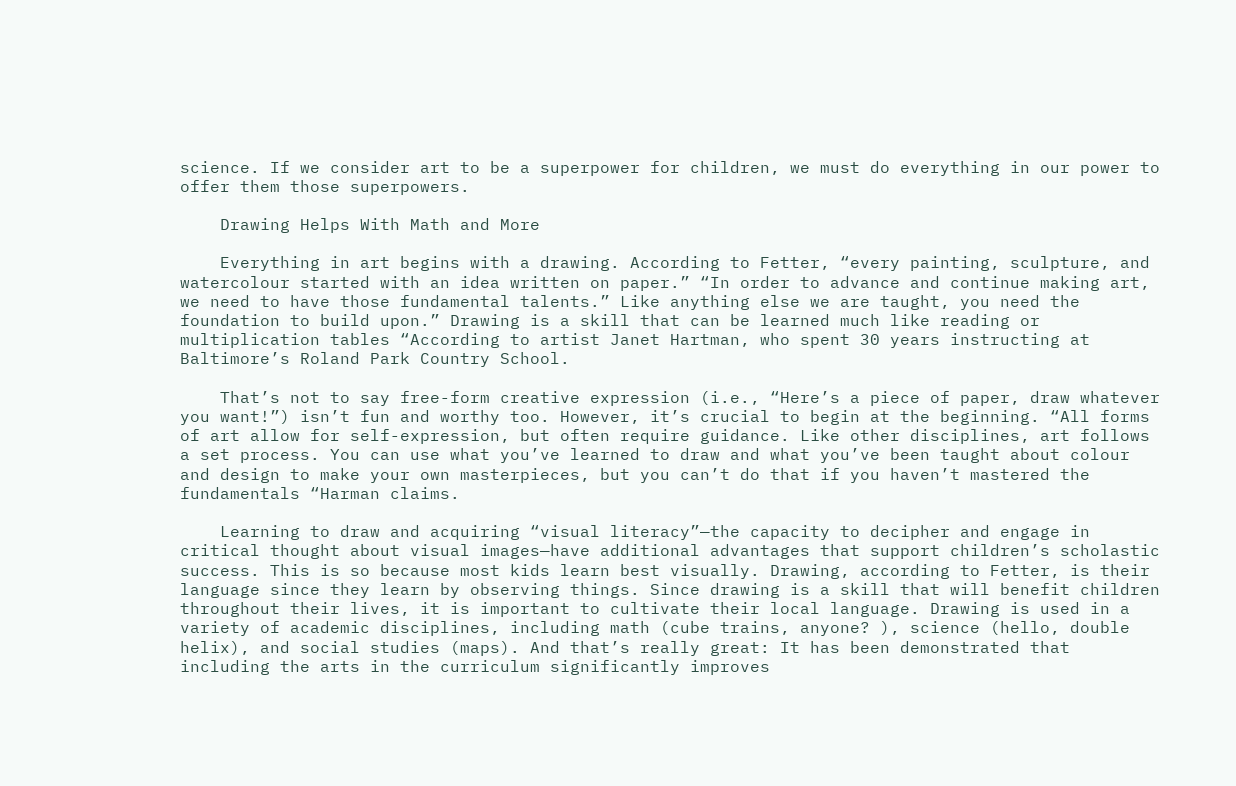science. If we consider art to be a superpower for children, we must do everything in our power to offer them those superpowers.

    Drawing Helps With Math and More

    Everything in art begins with a drawing. According to Fetter, “every painting, sculpture, and watercolour started with an idea written on paper.” “In order to advance and continue making art, we need to have those fundamental talents.” Like anything else we are taught, you need the foundation to build upon.” Drawing is a skill that can be learned much like reading or multiplication tables “According to artist Janet Hartman, who spent 30 years instructing at Baltimore’s Roland Park Country School.

    That’s not to say free-form creative expression (i.e., “Here’s a piece of paper, draw whatever you want!”) isn’t fun and worthy too. However, it’s crucial to begin at the beginning. “All forms of art allow for self-expression, but often require guidance. Like other disciplines, art follows a set process. You can use what you’ve learned to draw and what you’ve been taught about colour and design to make your own masterpieces, but you can’t do that if you haven’t mastered the fundamentals “Harman claims.

    Learning to draw and acquiring “visual literacy”—the capacity to decipher and engage in critical thought about visual images—have additional advantages that support children’s scholastic success. This is so because most kids learn best visually. Drawing, according to Fetter, is their language since they learn by observing things. Since drawing is a skill that will benefit children throughout their lives, it is important to cultivate their local language. Drawing is used in a variety of academic disciplines, including math (cube trains, anyone? ), science (hello, double helix), and social studies (maps). And that’s really great: It has been demonstrated that including the arts in the curriculum significantly improves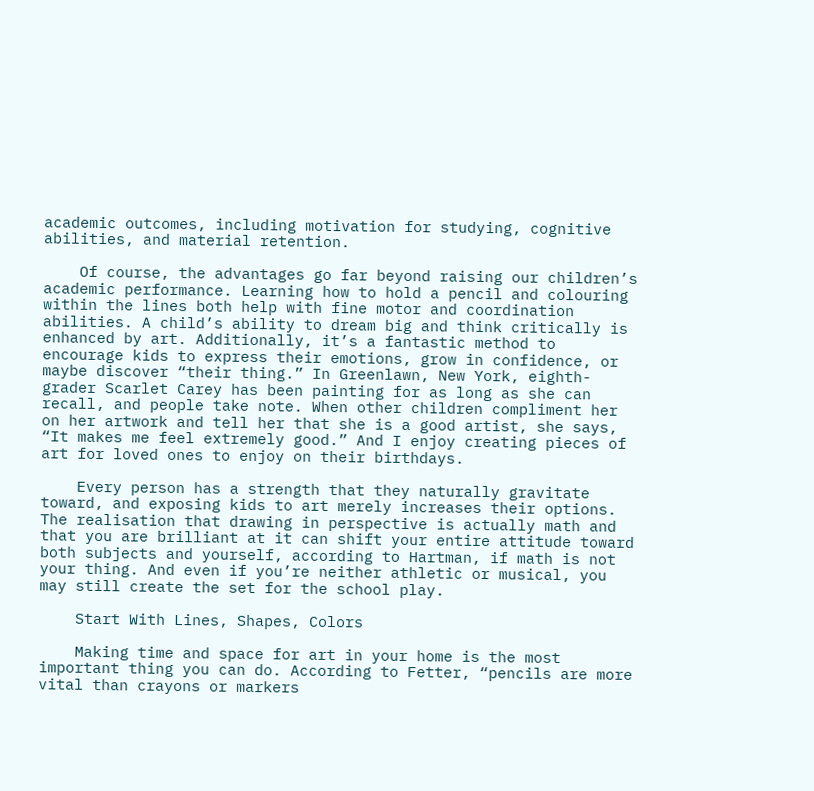academic outcomes, including motivation for studying, cognitive abilities, and material retention.

    Of course, the advantages go far beyond raising our children’s academic performance. Learning how to hold a pencil and colouring within the lines both help with fine motor and coordination abilities. A child’s ability to dream big and think critically is enhanced by art. Additionally, it’s a fantastic method to encourage kids to express their emotions, grow in confidence, or maybe discover “their thing.” In Greenlawn, New York, eighth-grader Scarlet Carey has been painting for as long as she can recall, and people take note. When other children compliment her on her artwork and tell her that she is a good artist, she says, “It makes me feel extremely good.” And I enjoy creating pieces of art for loved ones to enjoy on their birthdays.

    Every person has a strength that they naturally gravitate toward, and exposing kids to art merely increases their options. The realisation that drawing in perspective is actually math and that you are brilliant at it can shift your entire attitude toward both subjects and yourself, according to Hartman, if math is not your thing. And even if you’re neither athletic or musical, you may still create the set for the school play.

    Start With Lines, Shapes, Colors

    Making time and space for art in your home is the most important thing you can do. According to Fetter, “pencils are more vital than crayons or markers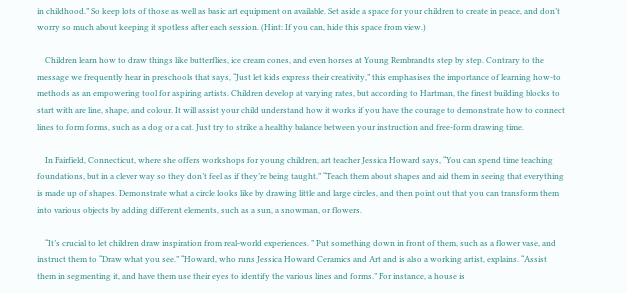in childhood.” So keep lots of those as well as basic art equipment on available. Set aside a space for your children to create in peace, and don’t worry so much about keeping it spotless after each session. (Hint: If you can, hide this space from view.)

    Children learn how to draw things like butterflies, ice cream cones, and even horses at Young Rembrandts step by step. Contrary to the message we frequently hear in preschools that says, “Just let kids express their creativity,” this emphasises the importance of learning how-to methods as an empowering tool for aspiring artists. Children develop at varying rates, but according to Hartman, the finest building blocks to start with are line, shape, and colour. It will assist your child understand how it works if you have the courage to demonstrate how to connect lines to form forms, such as a dog or a cat. Just try to strike a healthy balance between your instruction and free-form drawing time.

    In Fairfield, Connecticut, where she offers workshops for young children, art teacher Jessica Howard says, “You can spend time teaching foundations, but in a clever way so they don’t feel as if they’re being taught.” “Teach them about shapes and aid them in seeing that everything is made up of shapes. Demonstrate what a circle looks like by drawing little and large circles, and then point out that you can transform them into various objects by adding different elements, such as a sun, a snowman, or flowers.

    “It’s crucial to let children draw inspiration from real-world experiences. ” Put something down in front of them, such as a flower vase, and instruct them to “Draw what you see.” “Howard, who runs Jessica Howard Ceramics and Art and is also a working artist, explains. “Assist them in segmenting it, and have them use their eyes to identify the various lines and forms.” For instance, a house is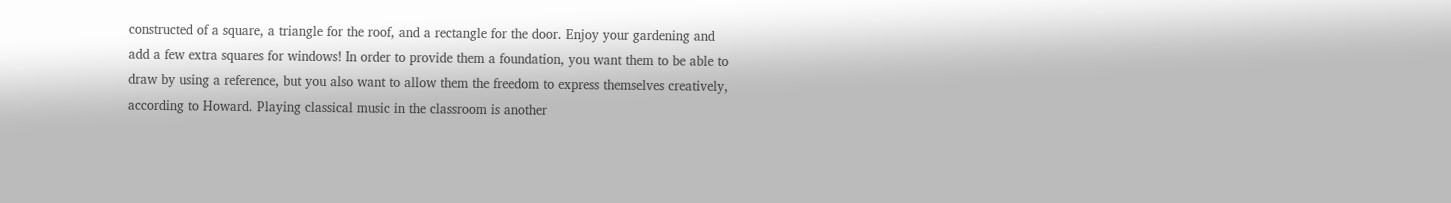constructed of a square, a triangle for the roof, and a rectangle for the door. Enjoy your gardening and add a few extra squares for windows! In order to provide them a foundation, you want them to be able to draw by using a reference, but you also want to allow them the freedom to express themselves creatively, according to Howard. Playing classical music in the classroom is another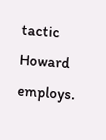tactic Howard employs.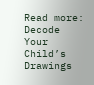Read more: Decode Your Child’s Drawings